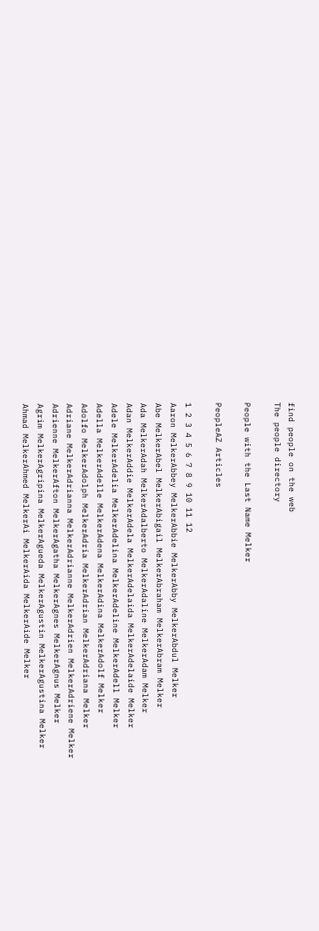find people on the web
The people directory

People with the Last Name Melker

PeopleAZ Articles

1 2 3 4 5 6 7 8 9 10 11 12
Aaron MelkerAbbey MelkerAbbie MelkerAbby MelkerAbdul Melker
Abe MelkerAbel MelkerAbigail MelkerAbraham MelkerAbram Melker
Ada MelkerAdah MelkerAdalberto MelkerAdaline MelkerAdam Melker
Adan MelkerAddie MelkerAdela MelkerAdelaida MelkerAdelaide Melker
Adele MelkerAdelia MelkerAdelina MelkerAdeline MelkerAdell Melker
Adella MelkerAdelle MelkerAdena MelkerAdina MelkerAdolf Melker
Adolfo MelkerAdolph MelkerAdria MelkerAdrian MelkerAdriana Melker
Adriane MelkerAdrianna MelkerAdrianne MelkerAdrien MelkerAdriene Melker
Adrienne MelkerAfton MelkerAgatha MelkerAgnes MelkerAgnus Melker
Agrim MelkerAgripina MelkerAgueda MelkerAgustin MelkerAgustina Melker
Ahmad MelkerAhmed MelkerAi MelkerAida MelkerAide Melker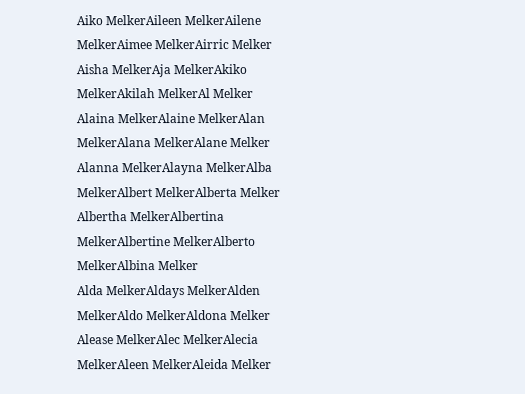Aiko MelkerAileen MelkerAilene MelkerAimee MelkerAirric Melker
Aisha MelkerAja MelkerAkiko MelkerAkilah MelkerAl Melker
Alaina MelkerAlaine MelkerAlan MelkerAlana MelkerAlane Melker
Alanna MelkerAlayna MelkerAlba MelkerAlbert MelkerAlberta Melker
Albertha MelkerAlbertina MelkerAlbertine MelkerAlberto MelkerAlbina Melker
Alda MelkerAldays MelkerAlden MelkerAldo MelkerAldona Melker
Alease MelkerAlec MelkerAlecia MelkerAleen MelkerAleida Melker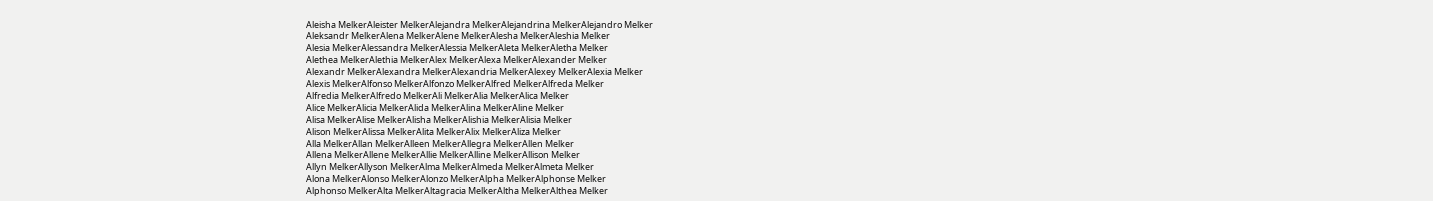Aleisha MelkerAleister MelkerAlejandra MelkerAlejandrina MelkerAlejandro Melker
Aleksandr MelkerAlena MelkerAlene MelkerAlesha MelkerAleshia Melker
Alesia MelkerAlessandra MelkerAlessia MelkerAleta MelkerAletha Melker
Alethea MelkerAlethia MelkerAlex MelkerAlexa MelkerAlexander Melker
Alexandr MelkerAlexandra MelkerAlexandria MelkerAlexey MelkerAlexia Melker
Alexis MelkerAlfonso MelkerAlfonzo MelkerAlfred MelkerAlfreda Melker
Alfredia MelkerAlfredo MelkerAli MelkerAlia MelkerAlica Melker
Alice MelkerAlicia MelkerAlida MelkerAlina MelkerAline Melker
Alisa MelkerAlise MelkerAlisha MelkerAlishia MelkerAlisia Melker
Alison MelkerAlissa MelkerAlita MelkerAlix MelkerAliza Melker
Alla MelkerAllan MelkerAlleen MelkerAllegra MelkerAllen Melker
Allena MelkerAllene MelkerAllie MelkerAlline MelkerAllison Melker
Allyn MelkerAllyson MelkerAlma MelkerAlmeda MelkerAlmeta Melker
Alona MelkerAlonso MelkerAlonzo MelkerAlpha MelkerAlphonse Melker
Alphonso MelkerAlta MelkerAltagracia MelkerAltha MelkerAlthea Melker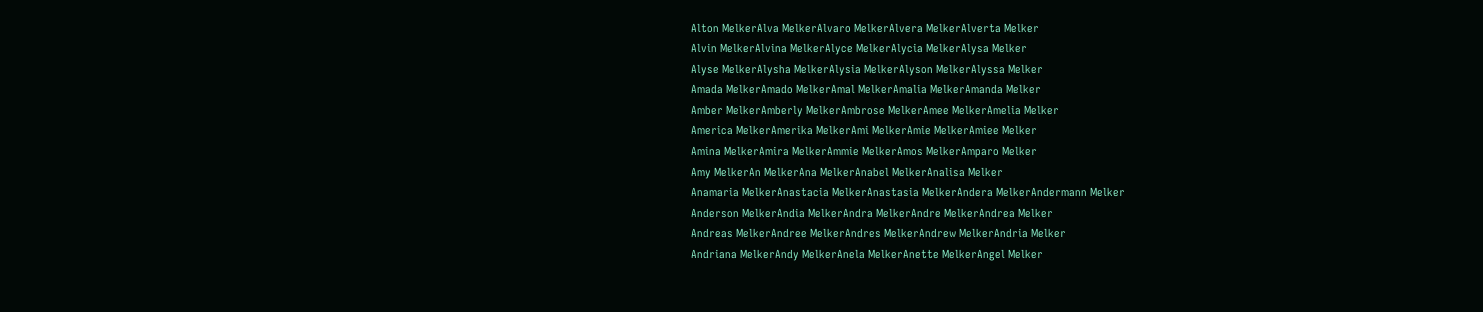Alton MelkerAlva MelkerAlvaro MelkerAlvera MelkerAlverta Melker
Alvin MelkerAlvina MelkerAlyce MelkerAlycia MelkerAlysa Melker
Alyse MelkerAlysha MelkerAlysia MelkerAlyson MelkerAlyssa Melker
Amada MelkerAmado MelkerAmal MelkerAmalia MelkerAmanda Melker
Amber MelkerAmberly MelkerAmbrose MelkerAmee MelkerAmelia Melker
America MelkerAmerika MelkerAmi MelkerAmie MelkerAmiee Melker
Amina MelkerAmira MelkerAmmie MelkerAmos MelkerAmparo Melker
Amy MelkerAn MelkerAna MelkerAnabel MelkerAnalisa Melker
Anamaria MelkerAnastacia MelkerAnastasia MelkerAndera MelkerAndermann Melker
Anderson MelkerAndia MelkerAndra MelkerAndre MelkerAndrea Melker
Andreas MelkerAndree MelkerAndres MelkerAndrew MelkerAndria Melker
Andriana MelkerAndy MelkerAnela MelkerAnette MelkerAngel Melker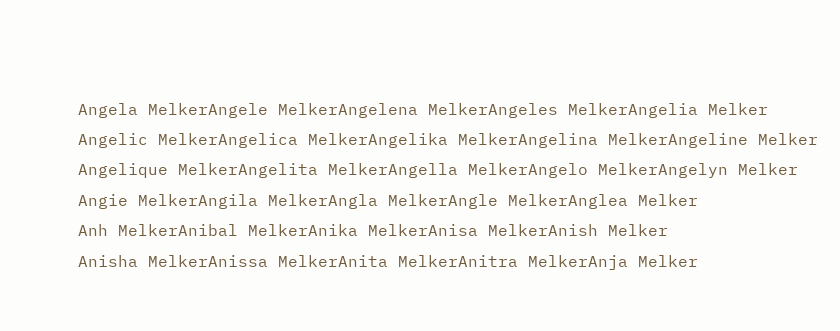Angela MelkerAngele MelkerAngelena MelkerAngeles MelkerAngelia Melker
Angelic MelkerAngelica MelkerAngelika MelkerAngelina MelkerAngeline Melker
Angelique MelkerAngelita MelkerAngella MelkerAngelo MelkerAngelyn Melker
Angie MelkerAngila MelkerAngla MelkerAngle MelkerAnglea Melker
Anh MelkerAnibal MelkerAnika MelkerAnisa MelkerAnish Melker
Anisha MelkerAnissa MelkerAnita MelkerAnitra MelkerAnja Melker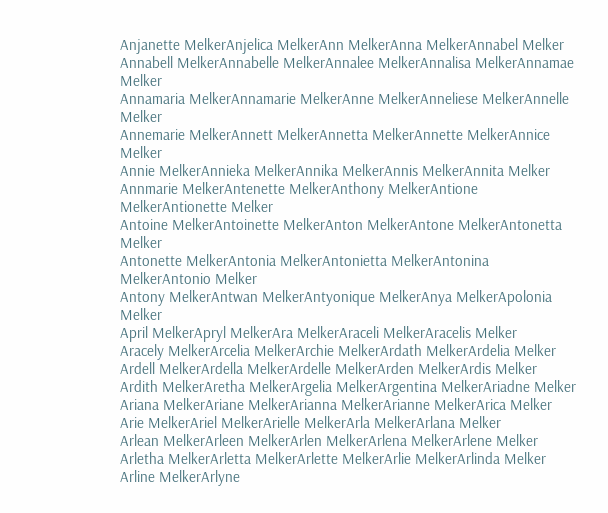Anjanette MelkerAnjelica MelkerAnn MelkerAnna MelkerAnnabel Melker
Annabell MelkerAnnabelle MelkerAnnalee MelkerAnnalisa MelkerAnnamae Melker
Annamaria MelkerAnnamarie MelkerAnne MelkerAnneliese MelkerAnnelle Melker
Annemarie MelkerAnnett MelkerAnnetta MelkerAnnette MelkerAnnice Melker
Annie MelkerAnnieka MelkerAnnika MelkerAnnis MelkerAnnita Melker
Annmarie MelkerAntenette MelkerAnthony MelkerAntione MelkerAntionette Melker
Antoine MelkerAntoinette MelkerAnton MelkerAntone MelkerAntonetta Melker
Antonette MelkerAntonia MelkerAntonietta MelkerAntonina MelkerAntonio Melker
Antony MelkerAntwan MelkerAntyonique MelkerAnya MelkerApolonia Melker
April MelkerApryl MelkerAra MelkerAraceli MelkerAracelis Melker
Aracely MelkerArcelia MelkerArchie MelkerArdath MelkerArdelia Melker
Ardell MelkerArdella MelkerArdelle MelkerArden MelkerArdis Melker
Ardith MelkerAretha MelkerArgelia MelkerArgentina MelkerAriadne Melker
Ariana MelkerAriane MelkerArianna MelkerArianne MelkerArica Melker
Arie MelkerAriel MelkerArielle MelkerArla MelkerArlana Melker
Arlean MelkerArleen MelkerArlen MelkerArlena MelkerArlene Melker
Arletha MelkerArletta MelkerArlette MelkerArlie MelkerArlinda Melker
Arline MelkerArlyne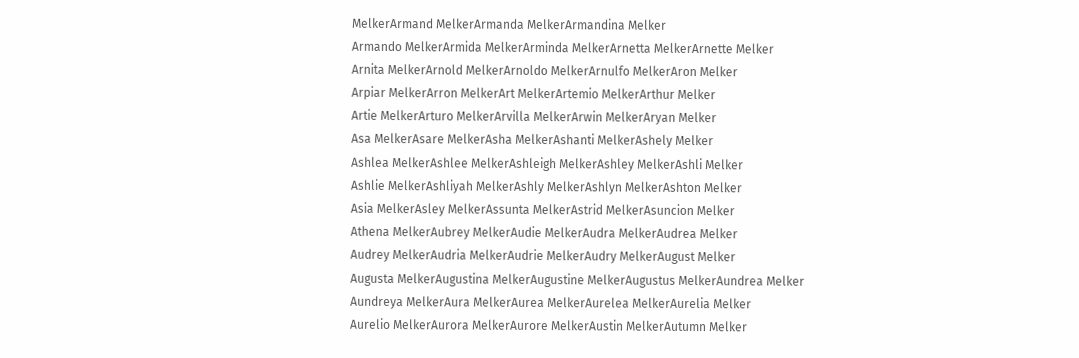MelkerArmand MelkerArmanda MelkerArmandina Melker
Armando MelkerArmida MelkerArminda MelkerArnetta MelkerArnette Melker
Arnita MelkerArnold MelkerArnoldo MelkerArnulfo MelkerAron Melker
Arpiar MelkerArron MelkerArt MelkerArtemio MelkerArthur Melker
Artie MelkerArturo MelkerArvilla MelkerArwin MelkerAryan Melker
Asa MelkerAsare MelkerAsha MelkerAshanti MelkerAshely Melker
Ashlea MelkerAshlee MelkerAshleigh MelkerAshley MelkerAshli Melker
Ashlie MelkerAshliyah MelkerAshly MelkerAshlyn MelkerAshton Melker
Asia MelkerAsley MelkerAssunta MelkerAstrid MelkerAsuncion Melker
Athena MelkerAubrey MelkerAudie MelkerAudra MelkerAudrea Melker
Audrey MelkerAudria MelkerAudrie MelkerAudry MelkerAugust Melker
Augusta MelkerAugustina MelkerAugustine MelkerAugustus MelkerAundrea Melker
Aundreya MelkerAura MelkerAurea MelkerAurelea MelkerAurelia Melker
Aurelio MelkerAurora MelkerAurore MelkerAustin MelkerAutumn Melker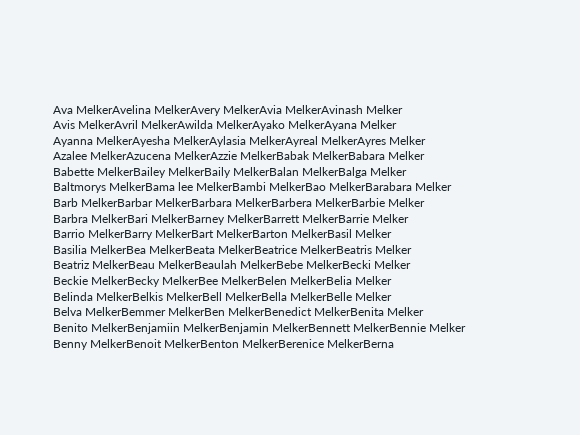Ava MelkerAvelina MelkerAvery MelkerAvia MelkerAvinash Melker
Avis MelkerAvril MelkerAwilda MelkerAyako MelkerAyana Melker
Ayanna MelkerAyesha MelkerAylasia MelkerAyreal MelkerAyres Melker
Azalee MelkerAzucena MelkerAzzie MelkerBabak MelkerBabara Melker
Babette MelkerBailey MelkerBaily MelkerBalan MelkerBalga Melker
Baltmorys MelkerBama lee MelkerBambi MelkerBao MelkerBarabara Melker
Barb MelkerBarbar MelkerBarbara MelkerBarbera MelkerBarbie Melker
Barbra MelkerBari MelkerBarney MelkerBarrett MelkerBarrie Melker
Barrio MelkerBarry MelkerBart MelkerBarton MelkerBasil Melker
Basilia MelkerBea MelkerBeata MelkerBeatrice MelkerBeatris Melker
Beatriz MelkerBeau MelkerBeaulah MelkerBebe MelkerBecki Melker
Beckie MelkerBecky MelkerBee MelkerBelen MelkerBelia Melker
Belinda MelkerBelkis MelkerBell MelkerBella MelkerBelle Melker
Belva MelkerBemmer MelkerBen MelkerBenedict MelkerBenita Melker
Benito MelkerBenjamiin MelkerBenjamin MelkerBennett MelkerBennie Melker
Benny MelkerBenoit MelkerBenton MelkerBerenice MelkerBerna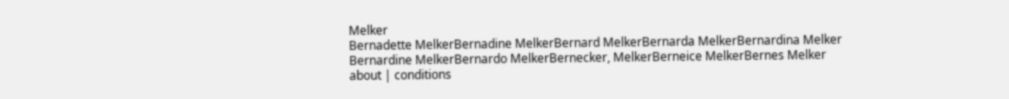Melker
Bernadette MelkerBernadine MelkerBernard MelkerBernarda MelkerBernardina Melker
Bernardine MelkerBernardo MelkerBernecker, MelkerBerneice MelkerBernes Melker
about | conditions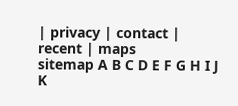| privacy | contact | recent | maps
sitemap A B C D E F G H I J K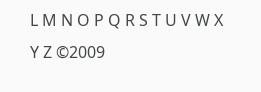L M N O P Q R S T U V W X Y Z ©2009